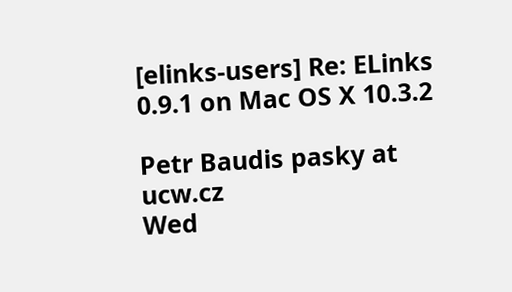[elinks-users] Re: ELinks 0.9.1 on Mac OS X 10.3.2

Petr Baudis pasky at ucw.cz
Wed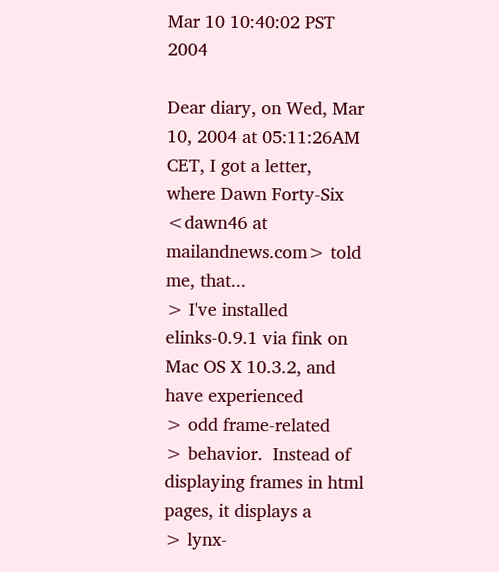Mar 10 10:40:02 PST 2004

Dear diary, on Wed, Mar 10, 2004 at 05:11:26AM CET, I got a letter,
where Dawn Forty-Six <dawn46 at mailandnews.com> told me, that...
> I've installed elinks-0.9.1 via fink on Mac OS X 10.3.2, and have experienced
> odd frame-related
> behavior.  Instead of displaying frames in html pages, it displays a
> lynx-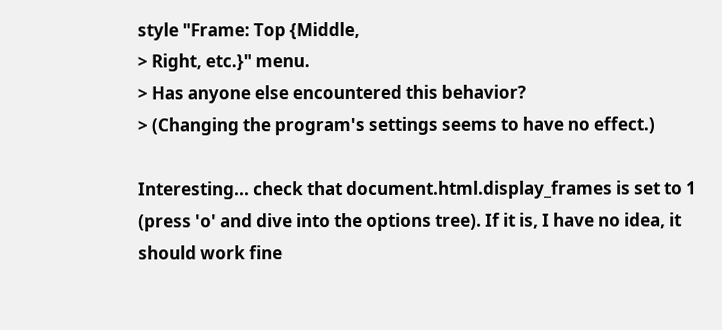style "Frame: Top {Middle,
> Right, etc.}" menu.
> Has anyone else encountered this behavior?
> (Changing the program's settings seems to have no effect.)

Interesting... check that document.html.display_frames is set to 1
(press 'o' and dive into the options tree). If it is, I have no idea, it
should work fine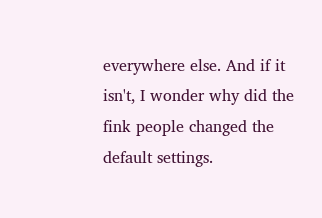everywhere else. And if it isn't, I wonder why did the
fink people changed the default settings.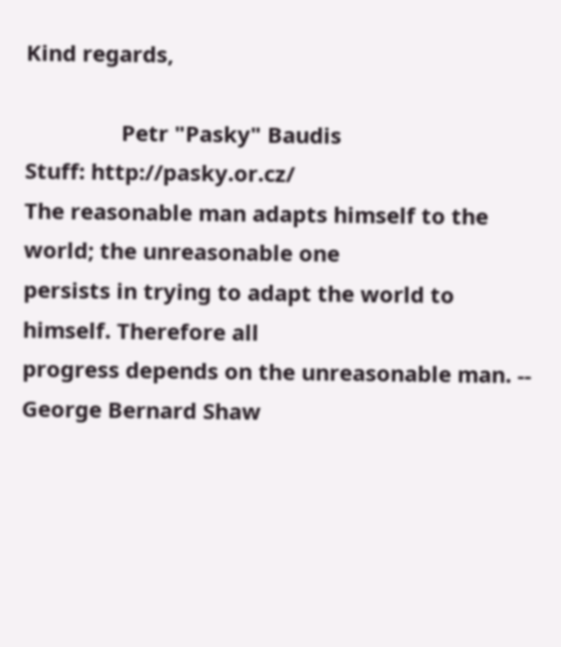Kind regards,

                Petr "Pasky" Baudis
Stuff: http://pasky.or.cz/
The reasonable man adapts himself to the world; the unreasonable one
persists in trying to adapt the world to himself. Therefore all
progress depends on the unreasonable man. -- George Bernard Shaw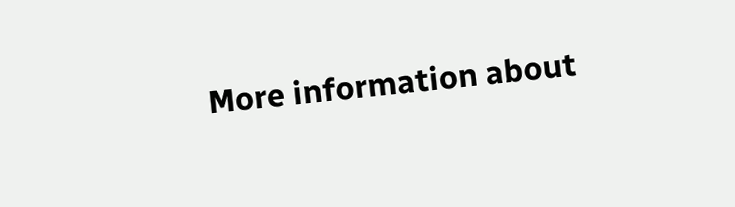More information about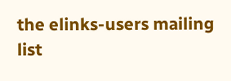the elinks-users mailing list